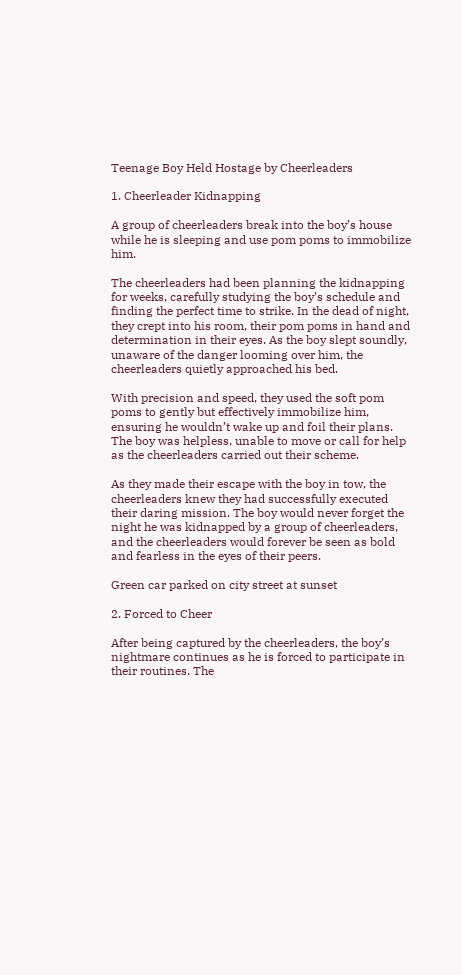Teenage Boy Held Hostage by Cheerleaders

1. Cheerleader Kidnapping

A group of cheerleaders break into the boy’s house while he is sleeping and use pom poms to immobilize him.

The cheerleaders had been planning the kidnapping for weeks, carefully studying the boy’s schedule and finding the perfect time to strike. In the dead of night, they crept into his room, their pom poms in hand and determination in their eyes. As the boy slept soundly, unaware of the danger looming over him, the cheerleaders quietly approached his bed.

With precision and speed, they used the soft pom poms to gently but effectively immobilize him, ensuring he wouldn’t wake up and foil their plans. The boy was helpless, unable to move or call for help as the cheerleaders carried out their scheme.

As they made their escape with the boy in tow, the cheerleaders knew they had successfully executed their daring mission. The boy would never forget the night he was kidnapped by a group of cheerleaders, and the cheerleaders would forever be seen as bold and fearless in the eyes of their peers.

Green car parked on city street at sunset

2. Forced to Cheer

After being captured by the cheerleaders, the boy’s nightmare continues as he is forced to participate in their routines. The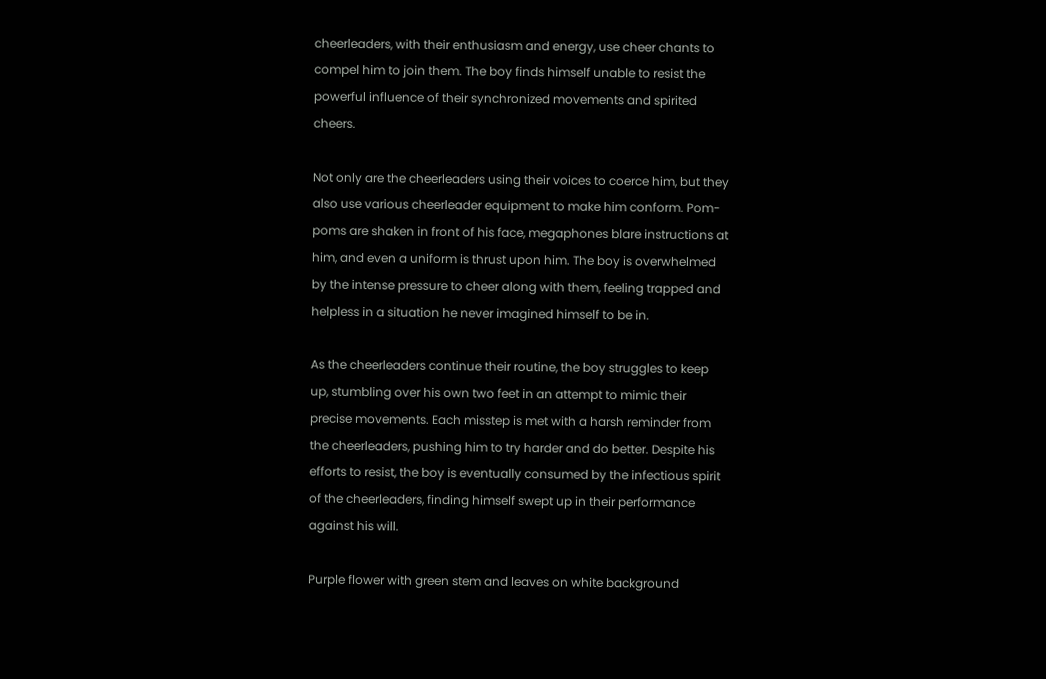cheerleaders, with their enthusiasm and energy, use cheer chants to compel him to join them. The boy finds himself unable to resist the powerful influence of their synchronized movements and spirited cheers.

Not only are the cheerleaders using their voices to coerce him, but they also use various cheerleader equipment to make him conform. Pom-poms are shaken in front of his face, megaphones blare instructions at him, and even a uniform is thrust upon him. The boy is overwhelmed by the intense pressure to cheer along with them, feeling trapped and helpless in a situation he never imagined himself to be in.

As the cheerleaders continue their routine, the boy struggles to keep up, stumbling over his own two feet in an attempt to mimic their precise movements. Each misstep is met with a harsh reminder from the cheerleaders, pushing him to try harder and do better. Despite his efforts to resist, the boy is eventually consumed by the infectious spirit of the cheerleaders, finding himself swept up in their performance against his will.

Purple flower with green stem and leaves on white background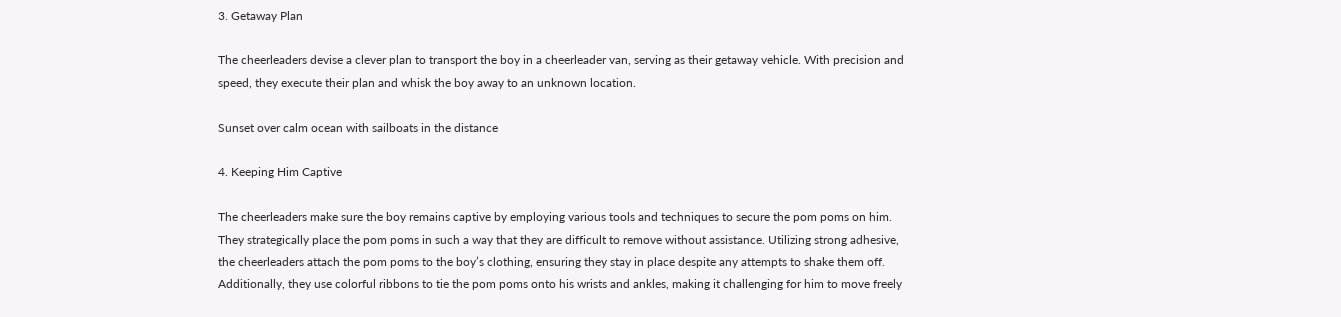3. Getaway Plan

The cheerleaders devise a clever plan to transport the boy in a cheerleader van, serving as their getaway vehicle. With precision and speed, they execute their plan and whisk the boy away to an unknown location.

Sunset over calm ocean with sailboats in the distance

4. Keeping Him Captive

The cheerleaders make sure the boy remains captive by employing various tools and techniques to secure the pom poms on him. They strategically place the pom poms in such a way that they are difficult to remove without assistance. Utilizing strong adhesive, the cheerleaders attach the pom poms to the boy’s clothing, ensuring they stay in place despite any attempts to shake them off. Additionally, they use colorful ribbons to tie the pom poms onto his wrists and ankles, making it challenging for him to move freely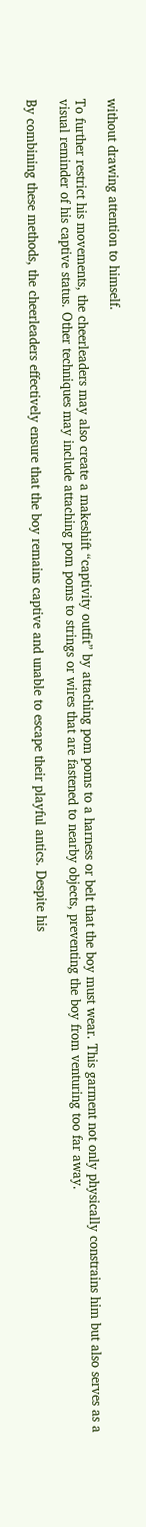without drawing attention to himself.

To further restrict his movements, the cheerleaders may also create a makeshift “captivity outfit” by attaching pom poms to a harness or belt that the boy must wear. This garment not only physically constrains him but also serves as a visual reminder of his captive status. Other techniques may include attaching pom poms to strings or wires that are fastened to nearby objects, preventing the boy from venturing too far away.

By combining these methods, the cheerleaders effectively ensure that the boy remains captive and unable to escape their playful antics. Despite his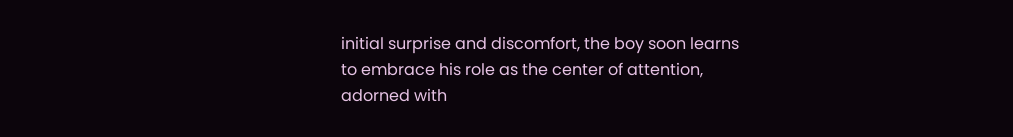initial surprise and discomfort, the boy soon learns to embrace his role as the center of attention, adorned with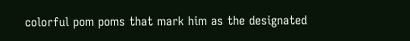colorful pom poms that mark him as the designated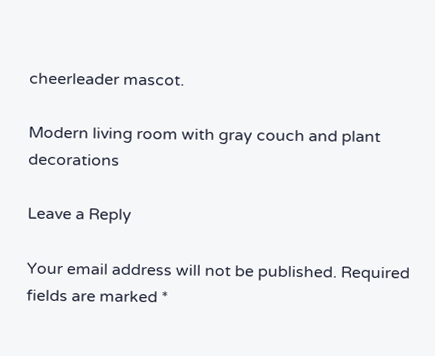cheerleader mascot.

Modern living room with gray couch and plant decorations

Leave a Reply

Your email address will not be published. Required fields are marked *